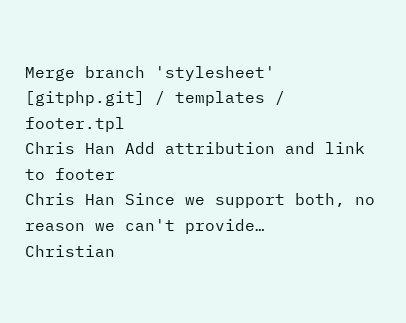Merge branch 'stylesheet'
[gitphp.git] / templates / footer.tpl
Chris Han Add attribution and link to footer
Chris Han Since we support both, no reason we can't provide…
Christian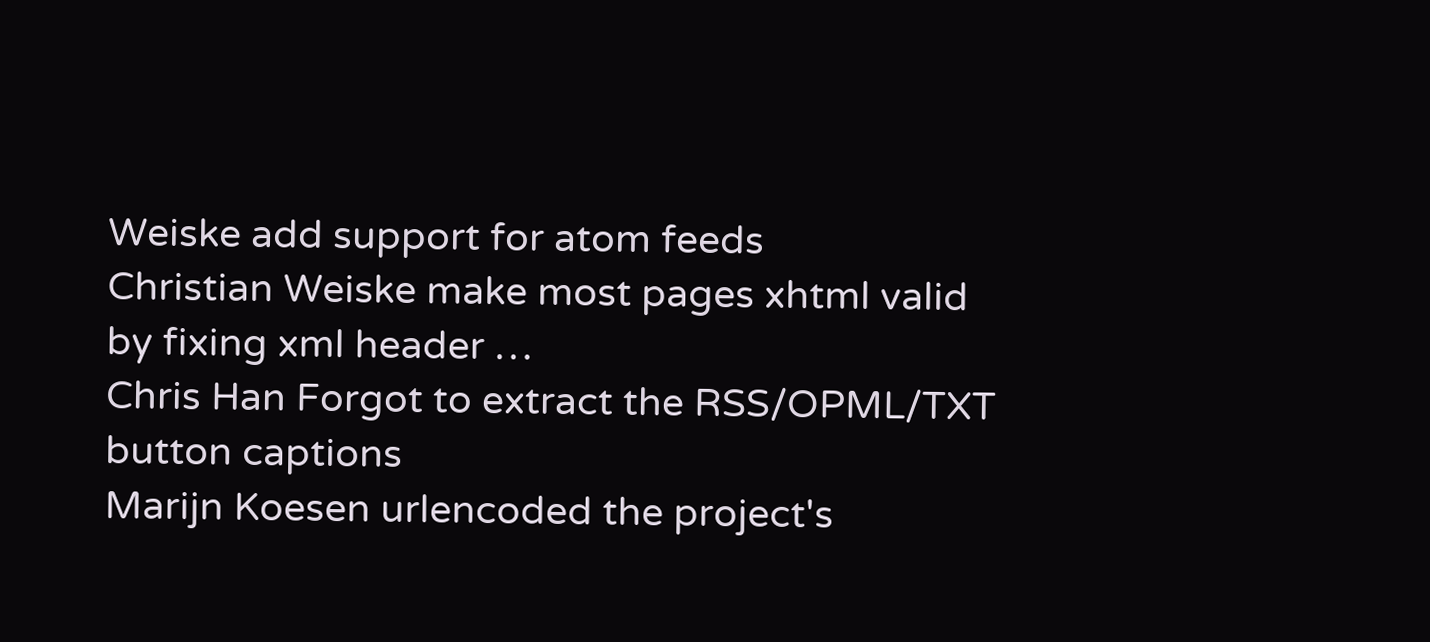Weiske add support for atom feeds
Christian Weiske make most pages xhtml valid by fixing xml header …
Chris Han Forgot to extract the RSS/OPML/TXT button captions
Marijn Koesen urlencoded the project's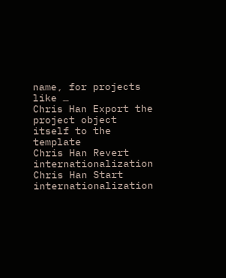name, for projects like …
Chris Han Export the project object itself to the template
Chris Han Revert internationalization
Chris Han Start internationalization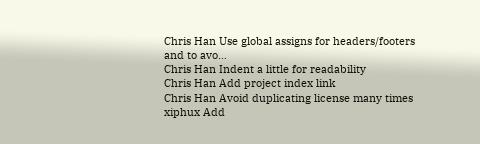Chris Han Use global assigns for headers/footers and to avo…
Chris Han Indent a little for readability
Chris Han Add project index link
Chris Han Avoid duplicating license many times
xiphux Add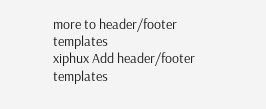more to header/footer templates
xiphux Add header/footer templates